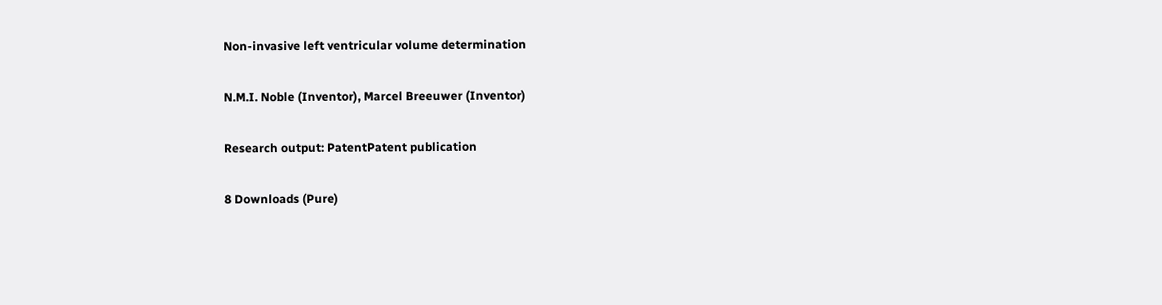Non-invasive left ventricular volume determination

N.M.I. Noble (Inventor), Marcel Breeuwer (Inventor)

Research output: PatentPatent publication

8 Downloads (Pure)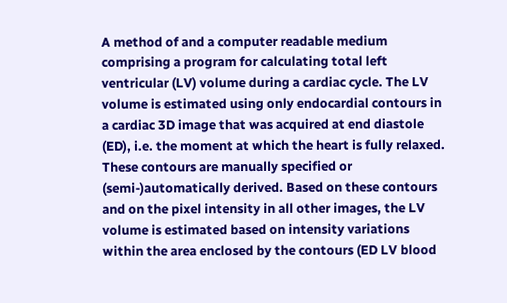A method of and a computer readable medium comprising a program for calculating total left ventricular (LV) volume during a cardiac cycle. The LV volume is estimated using only endocardial contours in a cardiac 3D image that was acquired at end diastole (ED), i.e. the moment at which the heart is fully relaxed. These contours are manually specified or (semi-)automatically derived. Based on these contours and on the pixel intensity in all other images, the LV volume is estimated based on intensity variations within the area enclosed by the contours (ED LV blood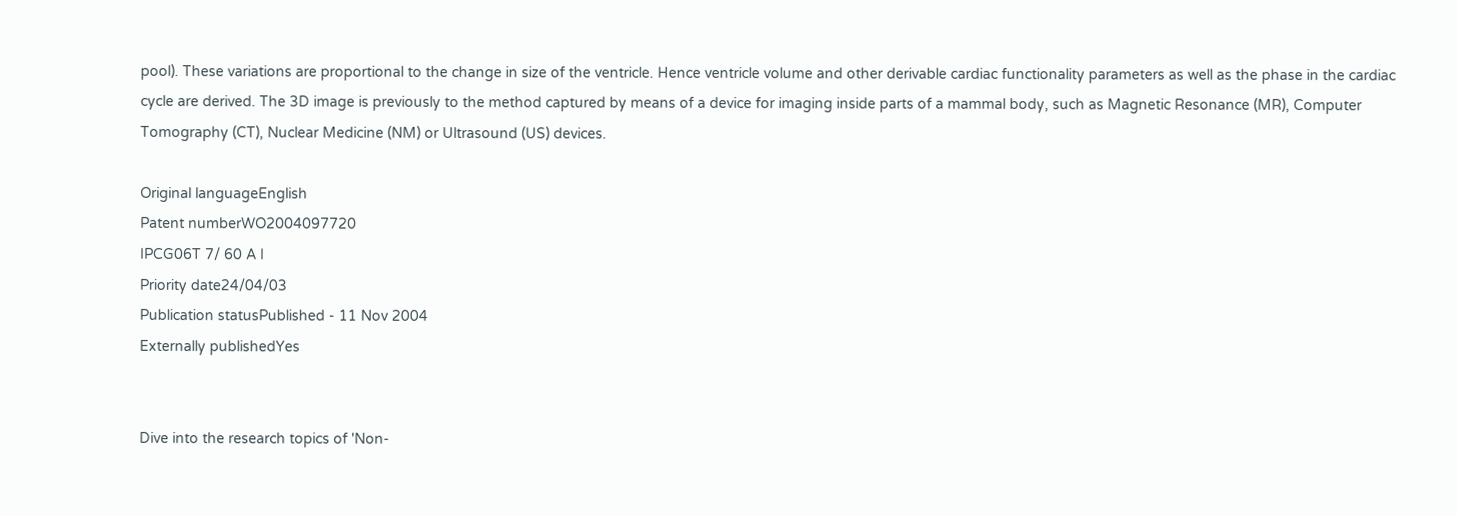pool). These variations are proportional to the change in size of the ventricle. Hence ventricle volume and other derivable cardiac functionality parameters as well as the phase in the cardiac cycle are derived. The 3D image is previously to the method captured by means of a device for imaging inside parts of a mammal body, such as Magnetic Resonance (MR), Computer Tomography (CT), Nuclear Medicine (NM) or Ultrasound (US) devices.

Original languageEnglish
Patent numberWO2004097720
IPCG06T 7/ 60 A I
Priority date24/04/03
Publication statusPublished - 11 Nov 2004
Externally publishedYes


Dive into the research topics of 'Non-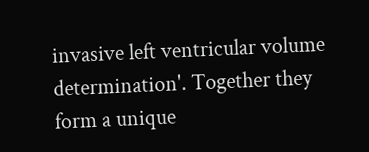invasive left ventricular volume determination'. Together they form a unique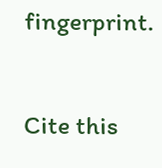fingerprint.

Cite this